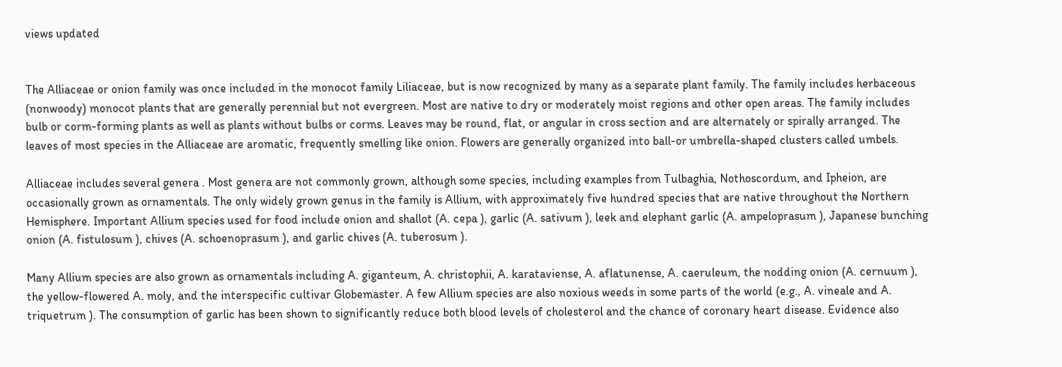views updated


The Alliaceae or onion family was once included in the monocot family Liliaceae, but is now recognized by many as a separate plant family. The family includes herbaceous (nonwoody) monocot plants that are generally perennial but not evergreen. Most are native to dry or moderately moist regions and other open areas. The family includes bulb or corm-forming plants as well as plants without bulbs or corms. Leaves may be round, flat, or angular in cross section and are alternately or spirally arranged. The leaves of most species in the Alliaceae are aromatic, frequently smelling like onion. Flowers are generally organized into ball-or umbrella-shaped clusters called umbels.

Alliaceae includes several genera . Most genera are not commonly grown, although some species, including examples from Tulbaghia, Nothoscordum, and Ipheion, are occasionally grown as ornamentals. The only widely grown genus in the family is Allium, with approximately five hundred species that are native throughout the Northern Hemisphere. Important Allium species used for food include onion and shallot (A. cepa ), garlic (A. sativum ), leek and elephant garlic (A. ampeloprasum ), Japanese bunching onion (A. fistulosum ), chives (A. schoenoprasum ), and garlic chives (A. tuberosum ).

Many Allium species are also grown as ornamentals including A. giganteum, A. christophii, A. karataviense, A. aflatunense, A. caeruleum, the nodding onion (A. cernuum ), the yellow-flowered A. moly, and the interspecific cultivar Globemaster. A few Allium species are also noxious weeds in some parts of the world (e.g., A. vineale and A. triquetrum ). The consumption of garlic has been shown to significantly reduce both blood levels of cholesterol and the chance of coronary heart disease. Evidence also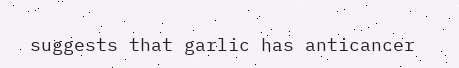suggests that garlic has anticancer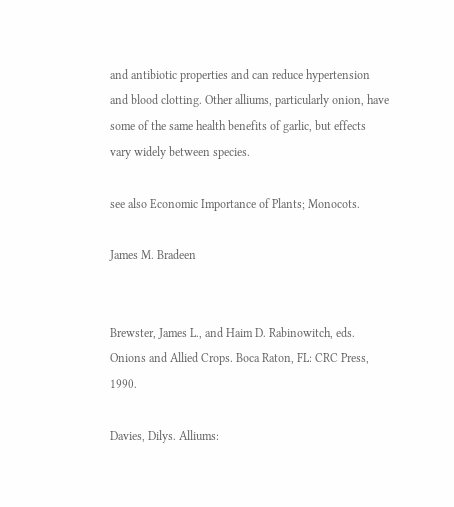and antibiotic properties and can reduce hypertension and blood clotting. Other alliums, particularly onion, have some of the same health benefits of garlic, but effects vary widely between species.

see also Economic Importance of Plants; Monocots.

James M. Bradeen


Brewster, James L., and Haim D. Rabinowitch, eds. Onions and Allied Crops. Boca Raton, FL: CRC Press, 1990.

Davies, Dilys. Alliums: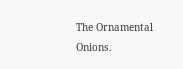The Ornamental Onions.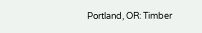Portland, OR: Timber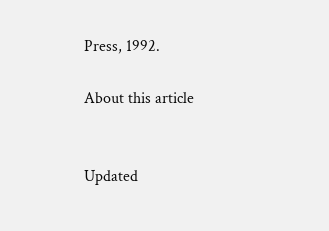Press, 1992.

About this article


Updated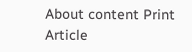About content Print Article